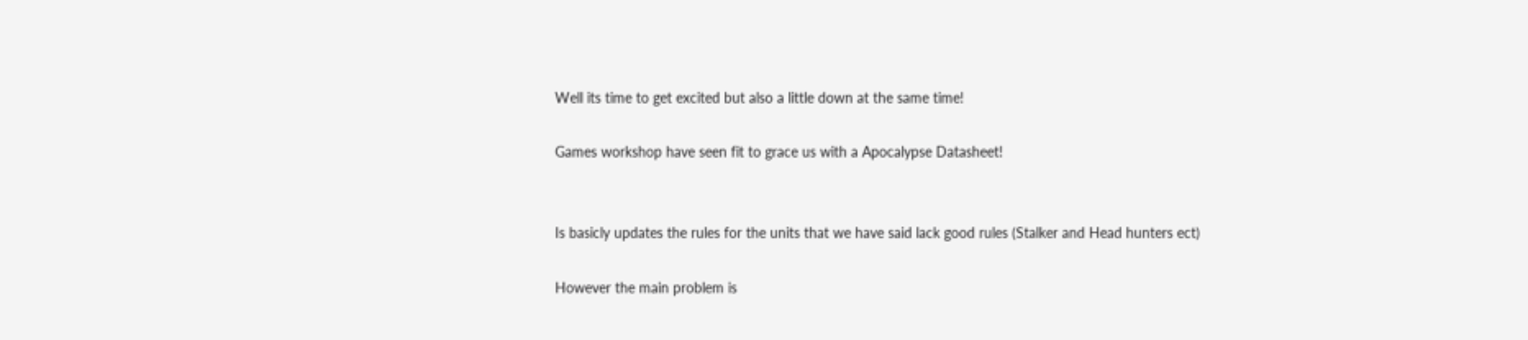Well its time to get excited but also a little down at the same time!

Games workshop have seen fit to grace us with a Apocalypse Datasheet!


Is basicly updates the rules for the units that we have said lack good rules (Stalker and Head hunters ect)

However the main problem is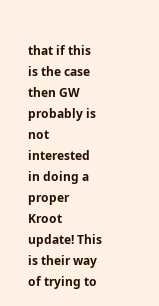that if this is the case then GW probably is not interested in doing a proper Kroot update! This is their way of trying to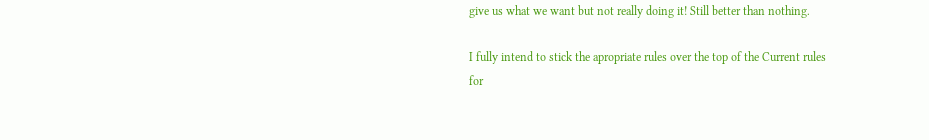give us what we want but not really doing it! Still better than nothing.

I fully intend to stick the apropriate rules over the top of the Current rules for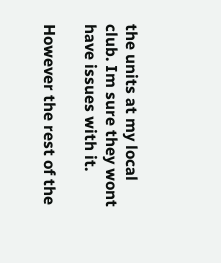the units at my local club. Im sure they wont have issues with it.

However the rest of the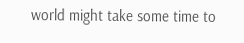world might take some time to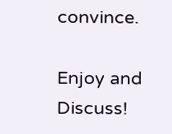convince.

Enjoy and Discuss!